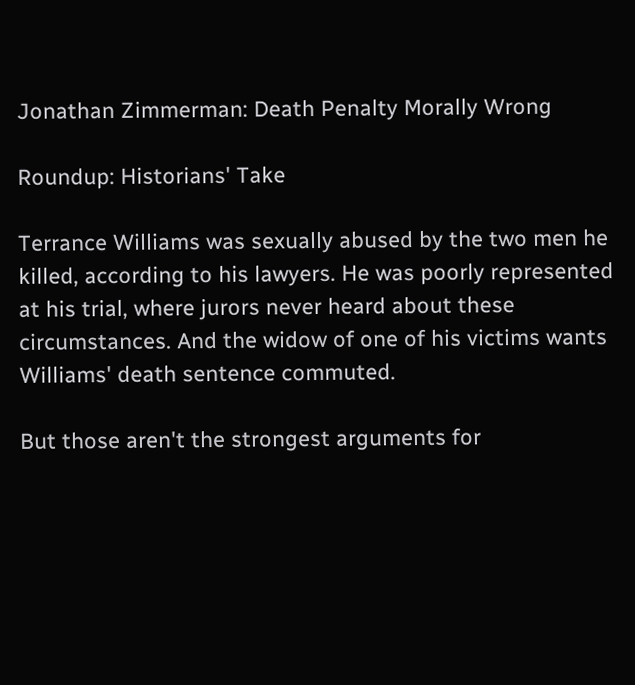Jonathan Zimmerman: Death Penalty Morally Wrong

Roundup: Historians' Take

Terrance Williams was sexually abused by the two men he killed, according to his lawyers. He was poorly represented at his trial, where jurors never heard about these circumstances. And the widow of one of his victims wants Williams' death sentence commuted.

But those aren't the strongest arguments for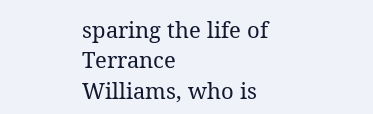sparing the life of Terrance Williams, who is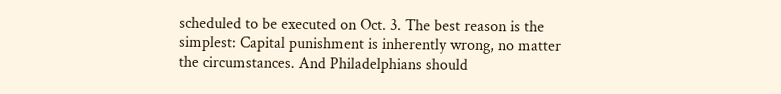scheduled to be executed on Oct. 3. The best reason is the simplest: Capital punishment is inherently wrong, no matter the circumstances. And Philadelphians should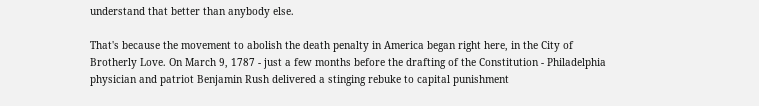understand that better than anybody else.

That's because the movement to abolish the death penalty in America began right here, in the City of Brotherly Love. On March 9, 1787 - just a few months before the drafting of the Constitution - Philadelphia physician and patriot Benjamin Rush delivered a stinging rebuke to capital punishment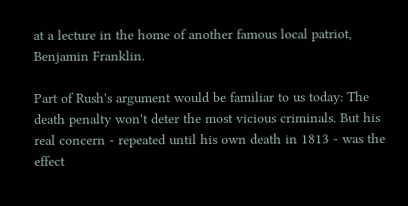at a lecture in the home of another famous local patriot, Benjamin Franklin.

Part of Rush's argument would be familiar to us today: The death penalty won't deter the most vicious criminals. But his real concern - repeated until his own death in 1813 - was the effect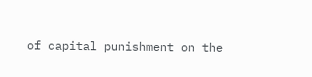of capital punishment on the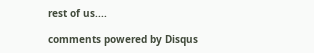rest of us....

comments powered by Disqus